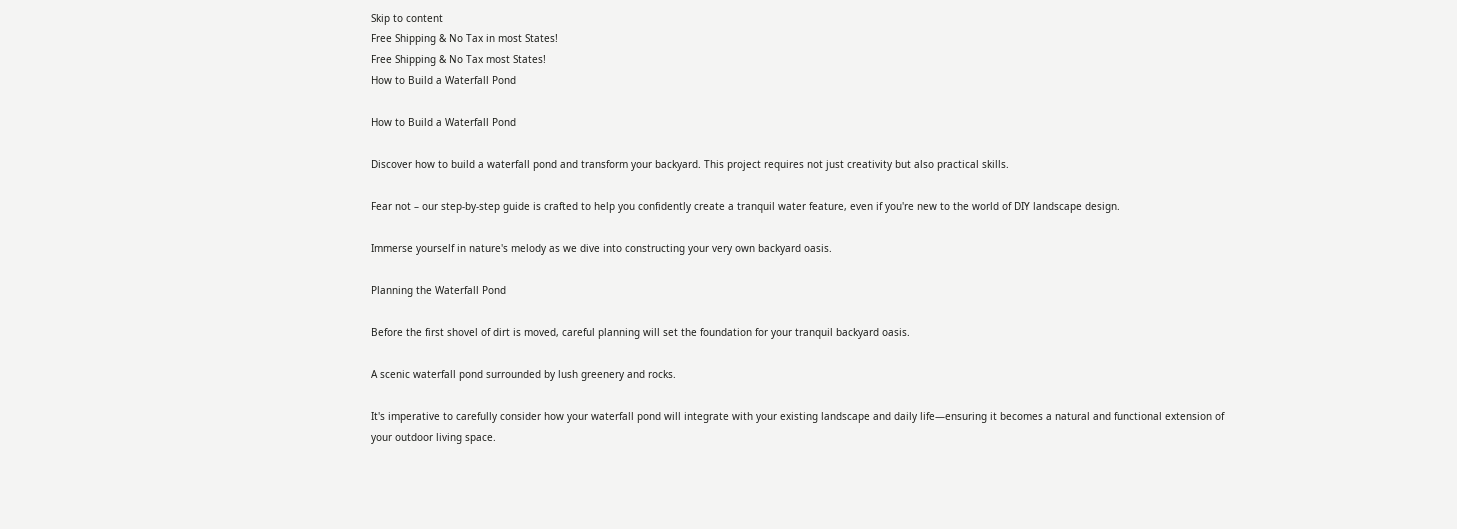Skip to content
Free Shipping & No Tax in most States!
Free Shipping & No Tax most States!
How to Build a Waterfall Pond

How to Build a Waterfall Pond

Discover how to build a waterfall pond and transform your backyard. This project requires not just creativity but also practical skills.

Fear not – our step-by-step guide is crafted to help you confidently create a tranquil water feature, even if you're new to the world of DIY landscape design.

Immerse yourself in nature's melody as we dive into constructing your very own backyard oasis.

Planning the Waterfall Pond

Before the first shovel of dirt is moved, careful planning will set the foundation for your tranquil backyard oasis.

A scenic waterfall pond surrounded by lush greenery and rocks.

It's imperative to carefully consider how your waterfall pond will integrate with your existing landscape and daily life—ensuring it becomes a natural and functional extension of your outdoor living space.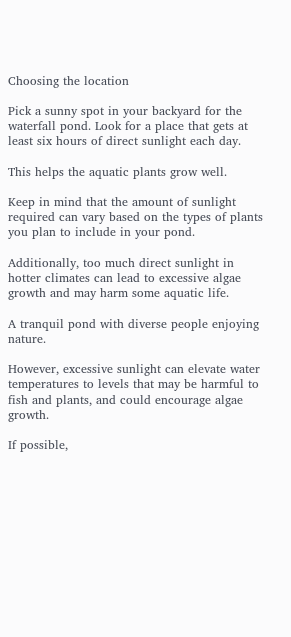Choosing the location

Pick a sunny spot in your backyard for the waterfall pond. Look for a place that gets at least six hours of direct sunlight each day.

This helps the aquatic plants grow well.

Keep in mind that the amount of sunlight required can vary based on the types of plants you plan to include in your pond.

Additionally, too much direct sunlight in hotter climates can lead to excessive algae growth and may harm some aquatic life.

A tranquil pond with diverse people enjoying nature.

However, excessive sunlight can elevate water temperatures to levels that may be harmful to fish and plants, and could encourage algae growth.

If possible,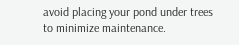avoid placing your pond under trees to minimize maintenance.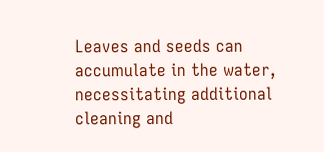Leaves and seeds can accumulate in the water, necessitating additional cleaning and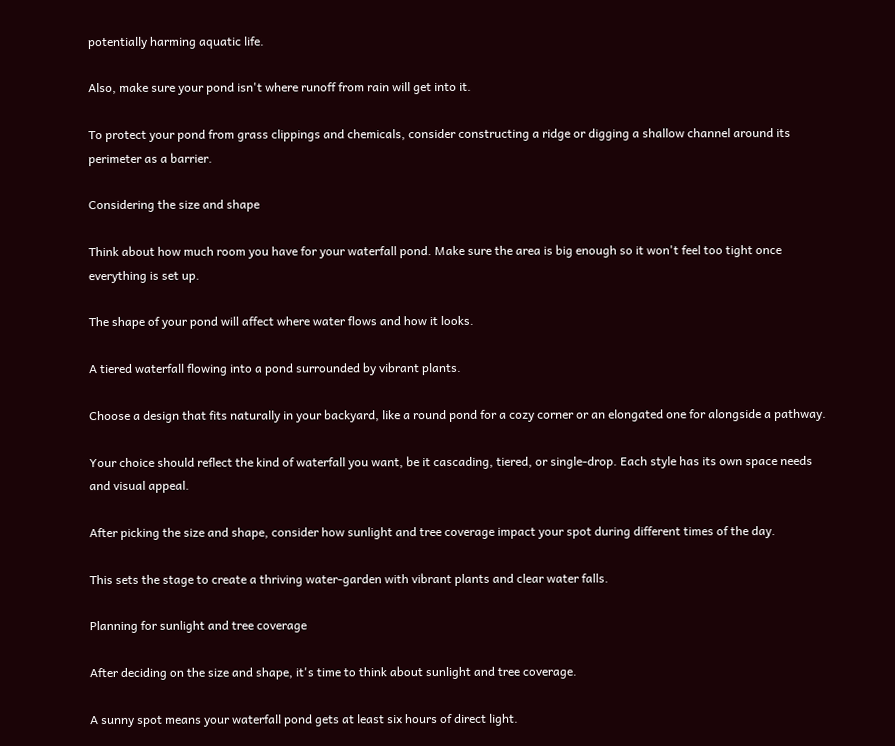potentially harming aquatic life.

Also, make sure your pond isn't where runoff from rain will get into it.

To protect your pond from grass clippings and chemicals, consider constructing a ridge or digging a shallow channel around its perimeter as a barrier.

Considering the size and shape

Think about how much room you have for your waterfall pond. Make sure the area is big enough so it won't feel too tight once everything is set up.

The shape of your pond will affect where water flows and how it looks.

A tiered waterfall flowing into a pond surrounded by vibrant plants.

Choose a design that fits naturally in your backyard, like a round pond for a cozy corner or an elongated one for alongside a pathway.

Your choice should reflect the kind of waterfall you want, be it cascading, tiered, or single-drop. Each style has its own space needs and visual appeal.

After picking the size and shape, consider how sunlight and tree coverage impact your spot during different times of the day.

This sets the stage to create a thriving water-garden with vibrant plants and clear water falls.

Planning for sunlight and tree coverage

After deciding on the size and shape, it's time to think about sunlight and tree coverage.

A sunny spot means your waterfall pond gets at least six hours of direct light.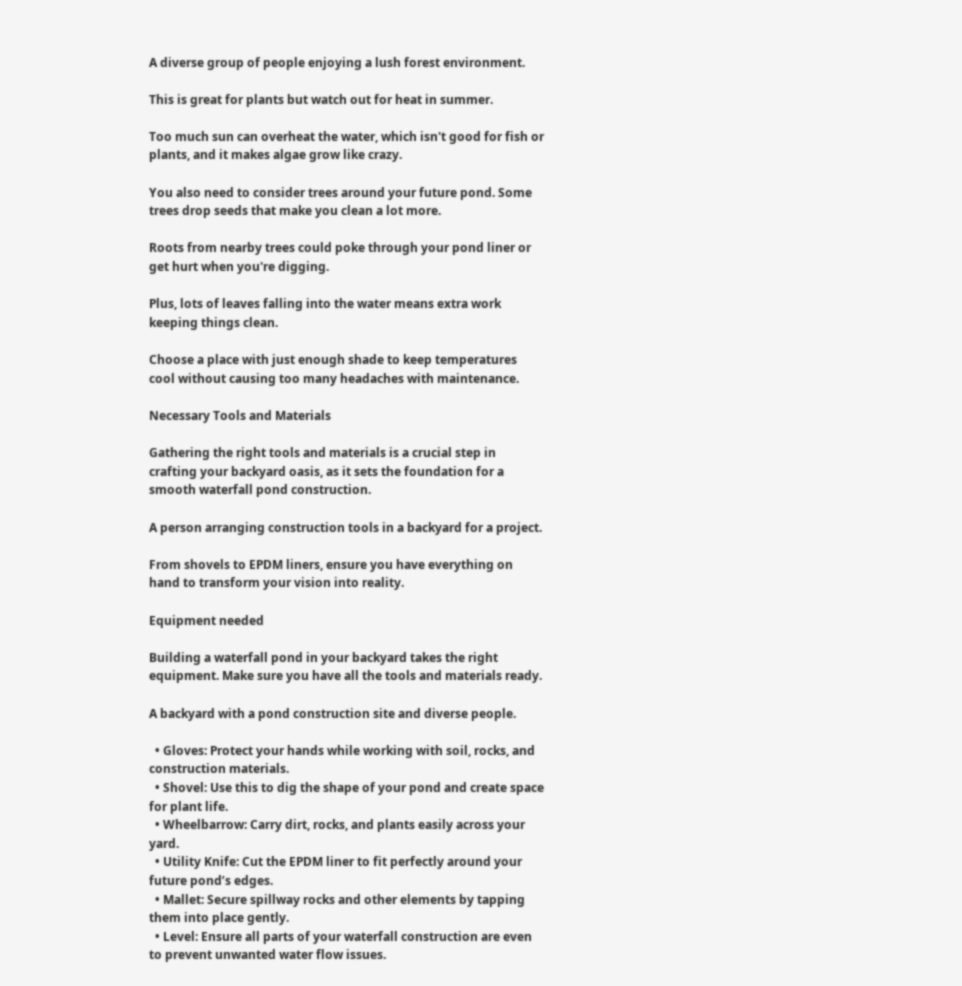A diverse group of people enjoying a lush forest environment.

This is great for plants but watch out for heat in summer.

Too much sun can overheat the water, which isn't good for fish or plants, and it makes algae grow like crazy.

You also need to consider trees around your future pond. Some trees drop seeds that make you clean a lot more.

Roots from nearby trees could poke through your pond liner or get hurt when you're digging.

Plus, lots of leaves falling into the water means extra work keeping things clean.

Choose a place with just enough shade to keep temperatures cool without causing too many headaches with maintenance.

Necessary Tools and Materials

Gathering the right tools and materials is a crucial step in crafting your backyard oasis, as it sets the foundation for a smooth waterfall pond construction.

A person arranging construction tools in a backyard for a project.

From shovels to EPDM liners, ensure you have everything on hand to transform your vision into reality.

Equipment needed

Building a waterfall pond in your backyard takes the right equipment. Make sure you have all the tools and materials ready.

A backyard with a pond construction site and diverse people.

  • Gloves: Protect your hands while working with soil, rocks, and construction materials.
  • Shovel: Use this to dig the shape of your pond and create space for plant life.
  • Wheelbarrow: Carry dirt, rocks, and plants easily across your yard.
  • Utility Knife: Cut the EPDM liner to fit perfectly around your future pond’s edges.
  • Mallet: Secure spillway rocks and other elements by tapping them into place gently.
  • Level: Ensure all parts of your waterfall construction are even to prevent unwanted water flow issues.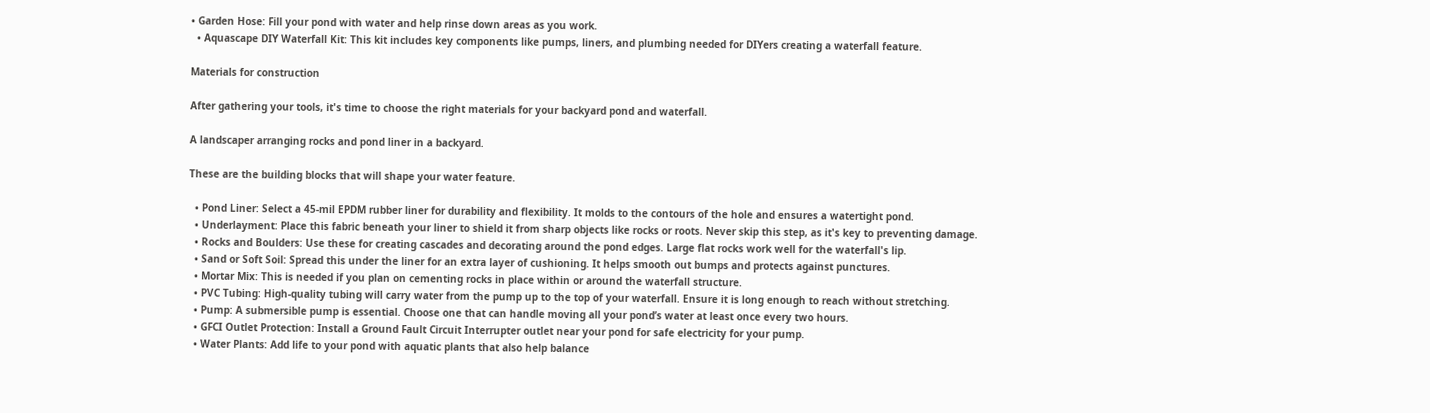• Garden Hose: Fill your pond with water and help rinse down areas as you work.
  • Aquascape DIY Waterfall Kit: This kit includes key components like pumps, liners, and plumbing needed for DIYers creating a waterfall feature.

Materials for construction

After gathering your tools, it's time to choose the right materials for your backyard pond and waterfall.

A landscaper arranging rocks and pond liner in a backyard.

These are the building blocks that will shape your water feature.

  • Pond Liner: Select a 45-mil EPDM rubber liner for durability and flexibility. It molds to the contours of the hole and ensures a watertight pond.
  • Underlayment: Place this fabric beneath your liner to shield it from sharp objects like rocks or roots. Never skip this step, as it's key to preventing damage.
  • Rocks and Boulders: Use these for creating cascades and decorating around the pond edges. Large flat rocks work well for the waterfall's lip.
  • Sand or Soft Soil: Spread this under the liner for an extra layer of cushioning. It helps smooth out bumps and protects against punctures.
  • Mortar Mix: This is needed if you plan on cementing rocks in place within or around the waterfall structure.
  • PVC Tubing: High-quality tubing will carry water from the pump up to the top of your waterfall. Ensure it is long enough to reach without stretching.
  • Pump: A submersible pump is essential. Choose one that can handle moving all your pond’s water at least once every two hours.
  • GFCI Outlet Protection: Install a Ground Fault Circuit Interrupter outlet near your pond for safe electricity for your pump.
  • Water Plants: Add life to your pond with aquatic plants that also help balance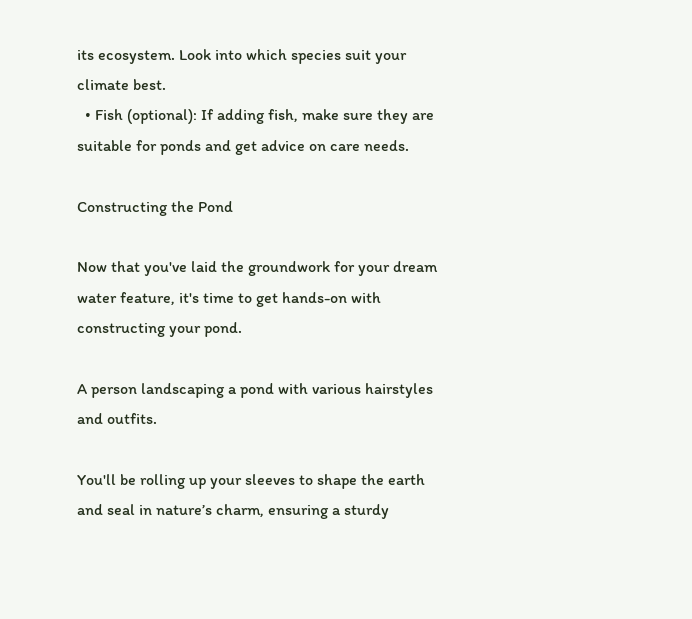its ecosystem. Look into which species suit your climate best.
  • Fish (optional): If adding fish, make sure they are suitable for ponds and get advice on care needs.

Constructing the Pond

Now that you've laid the groundwork for your dream water feature, it's time to get hands-on with constructing your pond.

A person landscaping a pond with various hairstyles and outfits.

You'll be rolling up your sleeves to shape the earth and seal in nature’s charm, ensuring a sturdy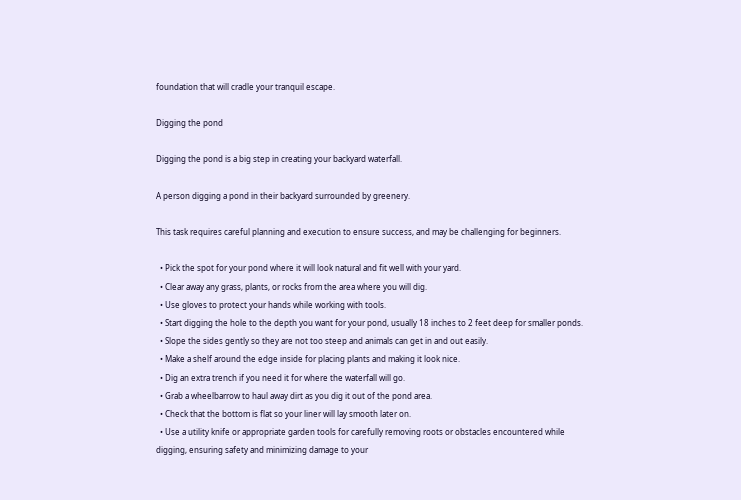foundation that will cradle your tranquil escape.

Digging the pond

Digging the pond is a big step in creating your backyard waterfall.

A person digging a pond in their backyard surrounded by greenery.

This task requires careful planning and execution to ensure success, and may be challenging for beginners.

  • Pick the spot for your pond where it will look natural and fit well with your yard.
  • Clear away any grass, plants, or rocks from the area where you will dig.
  • Use gloves to protect your hands while working with tools.
  • Start digging the hole to the depth you want for your pond, usually 18 inches to 2 feet deep for smaller ponds.
  • Slope the sides gently so they are not too steep and animals can get in and out easily.
  • Make a shelf around the edge inside for placing plants and making it look nice.
  • Dig an extra trench if you need it for where the waterfall will go.
  • Grab a wheelbarrow to haul away dirt as you dig it out of the pond area.
  • Check that the bottom is flat so your liner will lay smooth later on.
  • Use a utility knife or appropriate garden tools for carefully removing roots or obstacles encountered while digging, ensuring safety and minimizing damage to your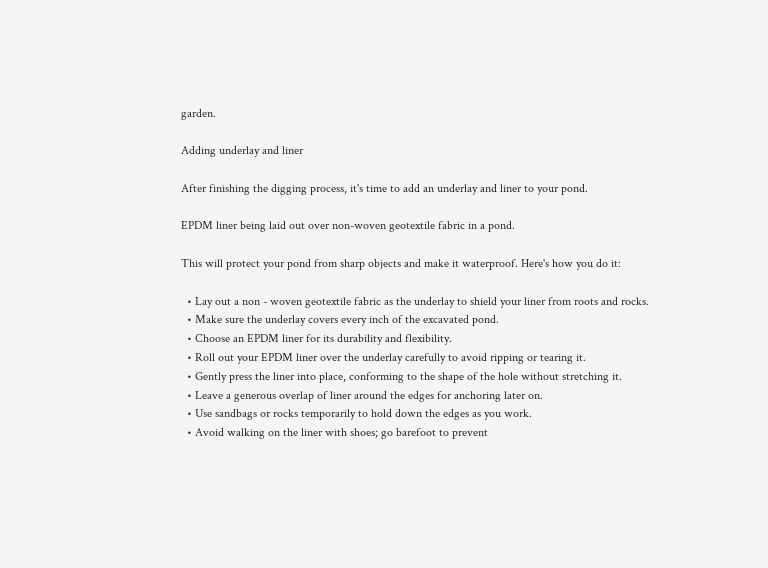garden.

Adding underlay and liner

After finishing the digging process, it's time to add an underlay and liner to your pond.

EPDM liner being laid out over non-woven geotextile fabric in a pond.

This will protect your pond from sharp objects and make it waterproof. Here's how you do it:

  • Lay out a non - woven geotextile fabric as the underlay to shield your liner from roots and rocks.
  • Make sure the underlay covers every inch of the excavated pond.
  • Choose an EPDM liner for its durability and flexibility.
  • Roll out your EPDM liner over the underlay carefully to avoid ripping or tearing it.
  • Gently press the liner into place, conforming to the shape of the hole without stretching it.
  • Leave a generous overlap of liner around the edges for anchoring later on.
  • Use sandbags or rocks temporarily to hold down the edges as you work.
  • Avoid walking on the liner with shoes; go barefoot to prevent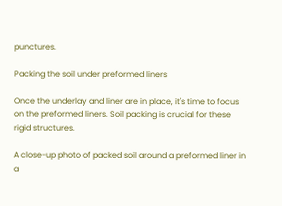punctures.

Packing the soil under preformed liners

Once the underlay and liner are in place, it's time to focus on the preformed liners. Soil packing is crucial for these rigid structures.

A close-up photo of packed soil around a preformed liner in a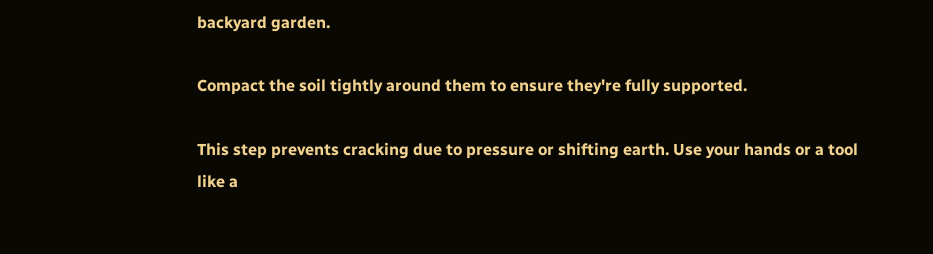backyard garden.

Compact the soil tightly around them to ensure they're fully supported.

This step prevents cracking due to pressure or shifting earth. Use your hands or a tool like a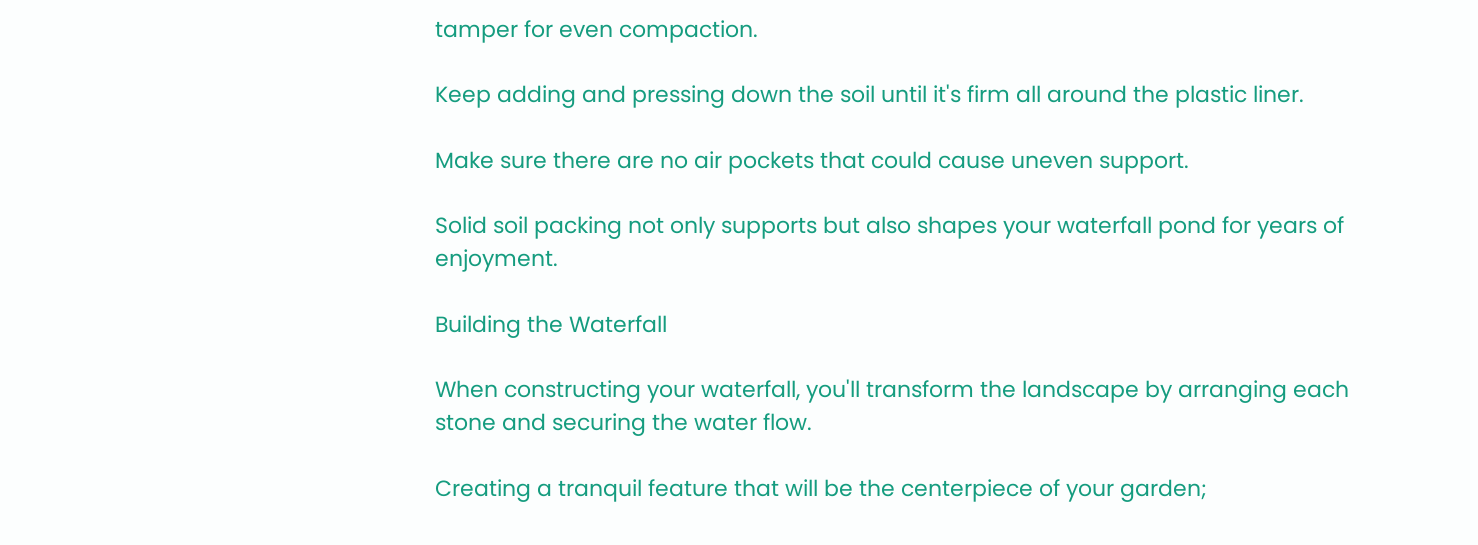tamper for even compaction.

Keep adding and pressing down the soil until it's firm all around the plastic liner.

Make sure there are no air pockets that could cause uneven support.

Solid soil packing not only supports but also shapes your waterfall pond for years of enjoyment.

Building the Waterfall

When constructing your waterfall, you'll transform the landscape by arranging each stone and securing the water flow.

Creating a tranquil feature that will be the centerpiece of your garden;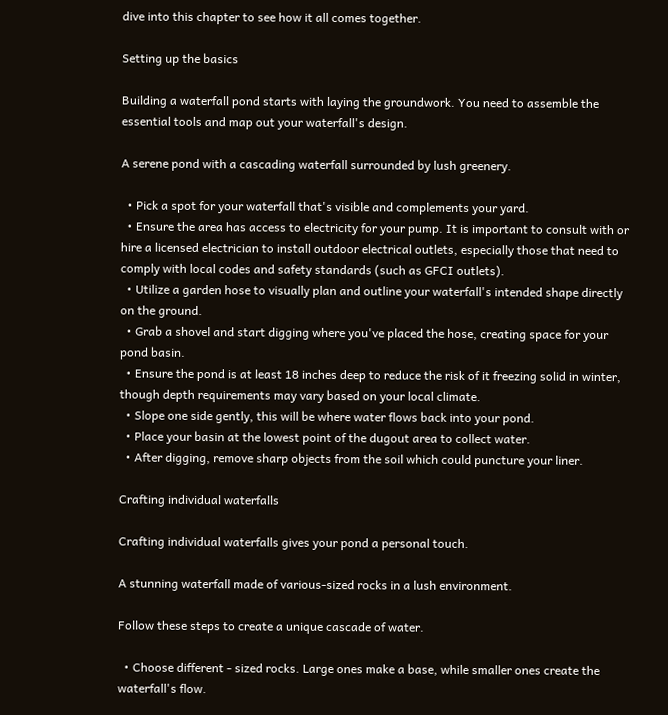dive into this chapter to see how it all comes together.

Setting up the basics

Building a waterfall pond starts with laying the groundwork. You need to assemble the essential tools and map out your waterfall's design.

A serene pond with a cascading waterfall surrounded by lush greenery.

  • Pick a spot for your waterfall that's visible and complements your yard.
  • Ensure the area has access to electricity for your pump. It is important to consult with or hire a licensed electrician to install outdoor electrical outlets, especially those that need to comply with local codes and safety standards (such as GFCI outlets).
  • Utilize a garden hose to visually plan and outline your waterfall's intended shape directly on the ground.
  • Grab a shovel and start digging where you've placed the hose, creating space for your pond basin.
  • Ensure the pond is at least 18 inches deep to reduce the risk of it freezing solid in winter, though depth requirements may vary based on your local climate.
  • Slope one side gently, this will be where water flows back into your pond.
  • Place your basin at the lowest point of the dugout area to collect water.
  • After digging, remove sharp objects from the soil which could puncture your liner.

Crafting individual waterfalls

Crafting individual waterfalls gives your pond a personal touch.

A stunning waterfall made of various-sized rocks in a lush environment.

Follow these steps to create a unique cascade of water.

  • Choose different - sized rocks. Large ones make a base, while smaller ones create the waterfall's flow.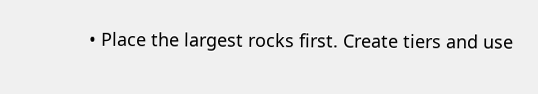• Place the largest rocks first. Create tiers and use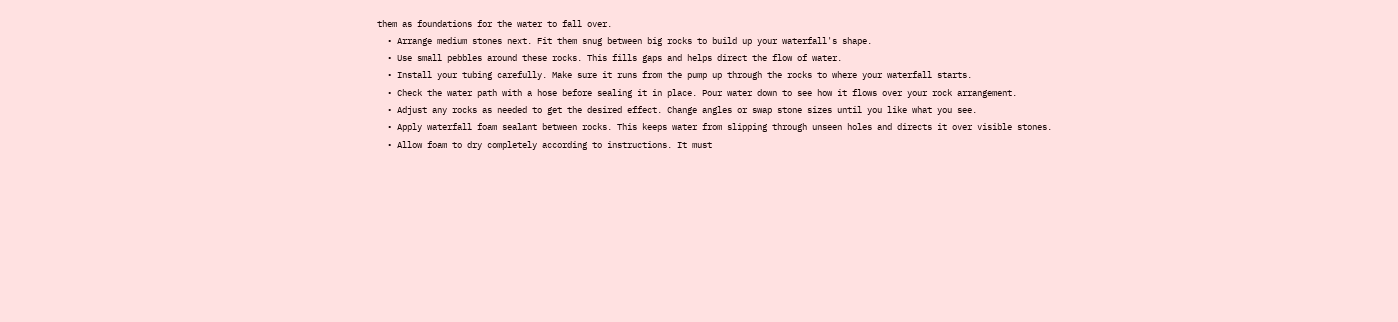them as foundations for the water to fall over.
  • Arrange medium stones next. Fit them snug between big rocks to build up your waterfall's shape.
  • Use small pebbles around these rocks. This fills gaps and helps direct the flow of water.
  • Install your tubing carefully. Make sure it runs from the pump up through the rocks to where your waterfall starts.
  • Check the water path with a hose before sealing it in place. Pour water down to see how it flows over your rock arrangement.
  • Adjust any rocks as needed to get the desired effect. Change angles or swap stone sizes until you like what you see.
  • Apply waterfall foam sealant between rocks. This keeps water from slipping through unseen holes and directs it over visible stones.
  • Allow foam to dry completely according to instructions. It must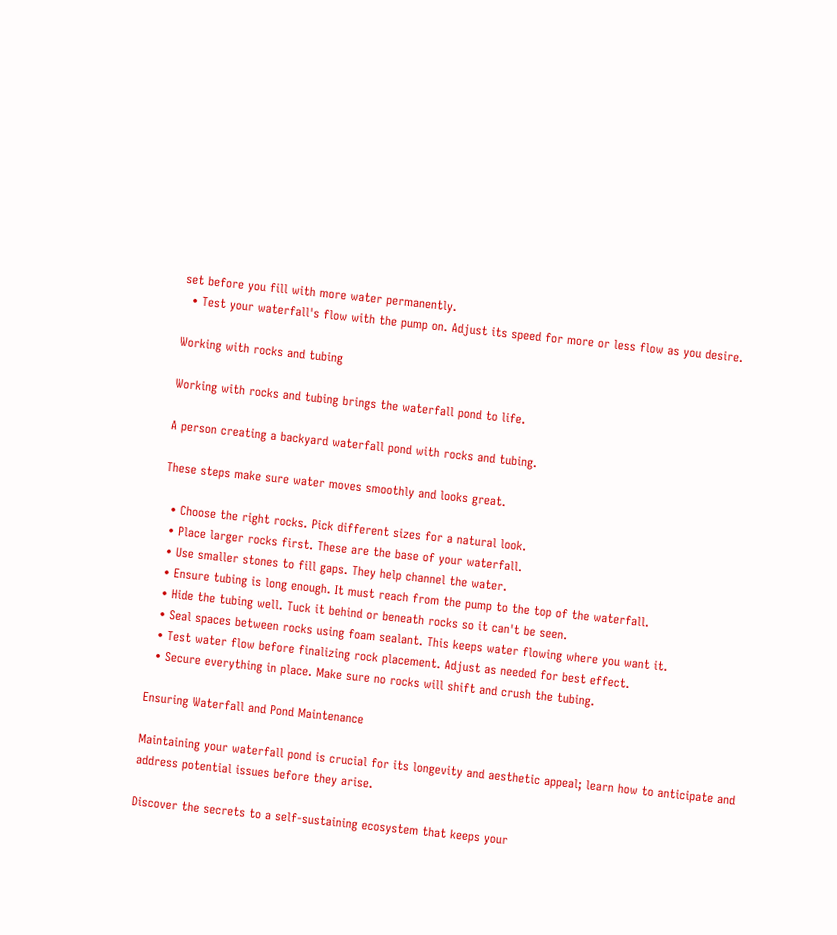set before you fill with more water permanently.
  • Test your waterfall's flow with the pump on. Adjust its speed for more or less flow as you desire.

Working with rocks and tubing

Working with rocks and tubing brings the waterfall pond to life.

A person creating a backyard waterfall pond with rocks and tubing.

These steps make sure water moves smoothly and looks great.

  • Choose the right rocks. Pick different sizes for a natural look.
  • Place larger rocks first. These are the base of your waterfall.
  • Use smaller stones to fill gaps. They help channel the water.
  • Ensure tubing is long enough. It must reach from the pump to the top of the waterfall.
  • Hide the tubing well. Tuck it behind or beneath rocks so it can't be seen.
  • Seal spaces between rocks using foam sealant. This keeps water flowing where you want it.
  • Test water flow before finalizing rock placement. Adjust as needed for best effect.
  • Secure everything in place. Make sure no rocks will shift and crush the tubing.

Ensuring Waterfall and Pond Maintenance

Maintaining your waterfall pond is crucial for its longevity and aesthetic appeal; learn how to anticipate and address potential issues before they arise.

Discover the secrets to a self-sustaining ecosystem that keeps your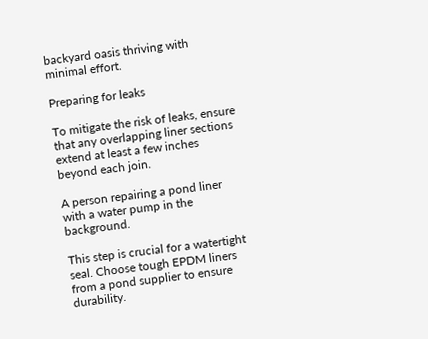backyard oasis thriving with minimal effort.

Preparing for leaks

To mitigate the risk of leaks, ensure that any overlapping liner sections extend at least a few inches beyond each join.

A person repairing a pond liner with a water pump in the background.

This step is crucial for a watertight seal. Choose tough EPDM liners from a pond supplier to ensure durability.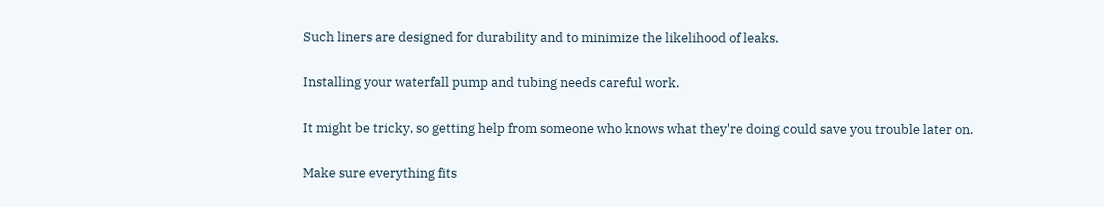Such liners are designed for durability and to minimize the likelihood of leaks.

Installing your waterfall pump and tubing needs careful work.

It might be tricky, so getting help from someone who knows what they're doing could save you trouble later on.

Make sure everything fits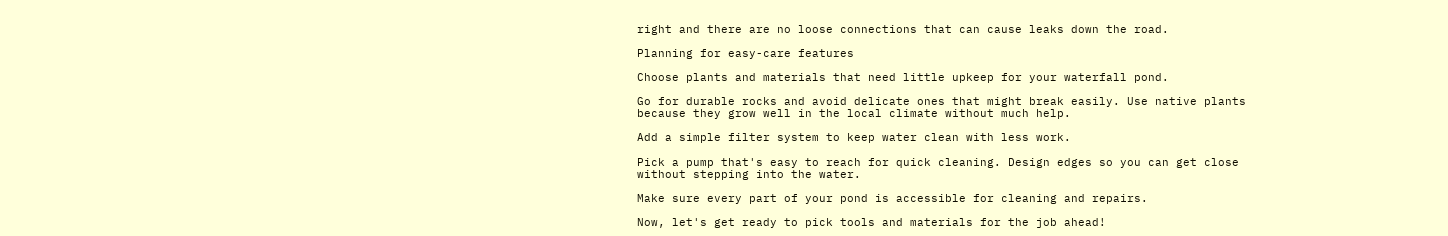right and there are no loose connections that can cause leaks down the road.

Planning for easy-care features

Choose plants and materials that need little upkeep for your waterfall pond.

Go for durable rocks and avoid delicate ones that might break easily. Use native plants because they grow well in the local climate without much help.

Add a simple filter system to keep water clean with less work.

Pick a pump that's easy to reach for quick cleaning. Design edges so you can get close without stepping into the water.

Make sure every part of your pond is accessible for cleaning and repairs.

Now, let's get ready to pick tools and materials for the job ahead!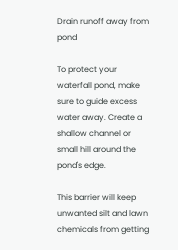Drain runoff away from pond

To protect your waterfall pond, make sure to guide excess water away. Create a shallow channel or small hill around the pond's edge.

This barrier will keep unwanted silt and lawn chemicals from getting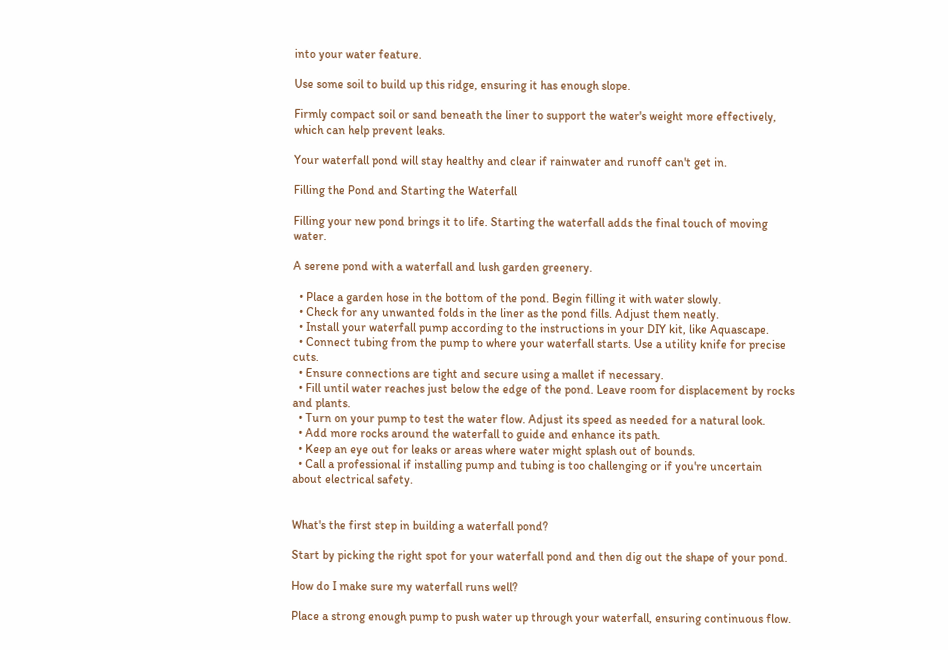into your water feature.

Use some soil to build up this ridge, ensuring it has enough slope.

Firmly compact soil or sand beneath the liner to support the water's weight more effectively, which can help prevent leaks.

Your waterfall pond will stay healthy and clear if rainwater and runoff can't get in.

Filling the Pond and Starting the Waterfall

Filling your new pond brings it to life. Starting the waterfall adds the final touch of moving water.

A serene pond with a waterfall and lush garden greenery.

  • Place a garden hose in the bottom of the pond. Begin filling it with water slowly.
  • Check for any unwanted folds in the liner as the pond fills. Adjust them neatly.
  • Install your waterfall pump according to the instructions in your DIY kit, like Aquascape.
  • Connect tubing from the pump to where your waterfall starts. Use a utility knife for precise cuts.
  • Ensure connections are tight and secure using a mallet if necessary.
  • Fill until water reaches just below the edge of the pond. Leave room for displacement by rocks and plants.
  • Turn on your pump to test the water flow. Adjust its speed as needed for a natural look.
  • Add more rocks around the waterfall to guide and enhance its path.
  • Keep an eye out for leaks or areas where water might splash out of bounds.
  • Call a professional if installing pump and tubing is too challenging or if you're uncertain about electrical safety.


What's the first step in building a waterfall pond?

Start by picking the right spot for your waterfall pond and then dig out the shape of your pond.

How do I make sure my waterfall runs well?

Place a strong enough pump to push water up through your waterfall, ensuring continuous flow.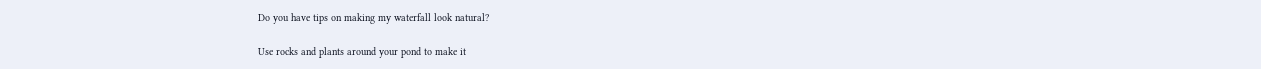Do you have tips on making my waterfall look natural?

Use rocks and plants around your pond to make it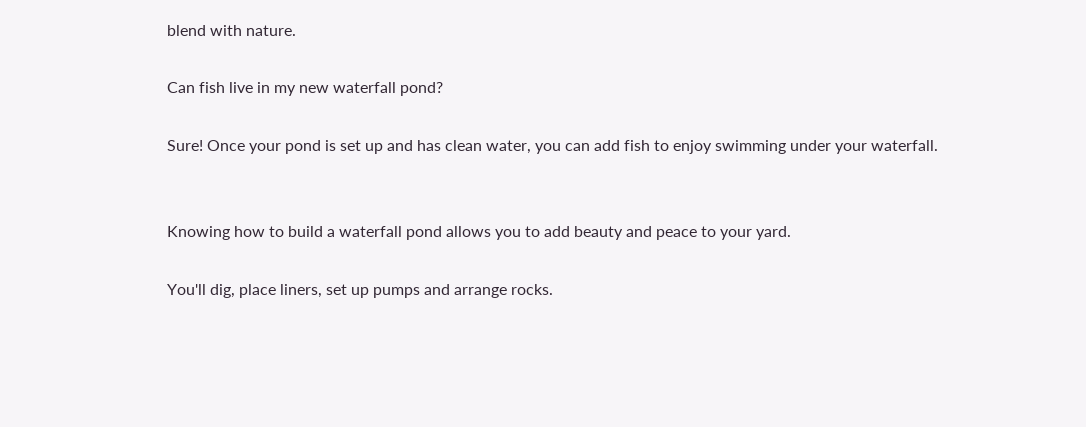blend with nature.

Can fish live in my new waterfall pond?

Sure! Once your pond is set up and has clean water, you can add fish to enjoy swimming under your waterfall.


Knowing how to build a waterfall pond allows you to add beauty and peace to your yard.

You'll dig, place liners, set up pumps and arrange rocks.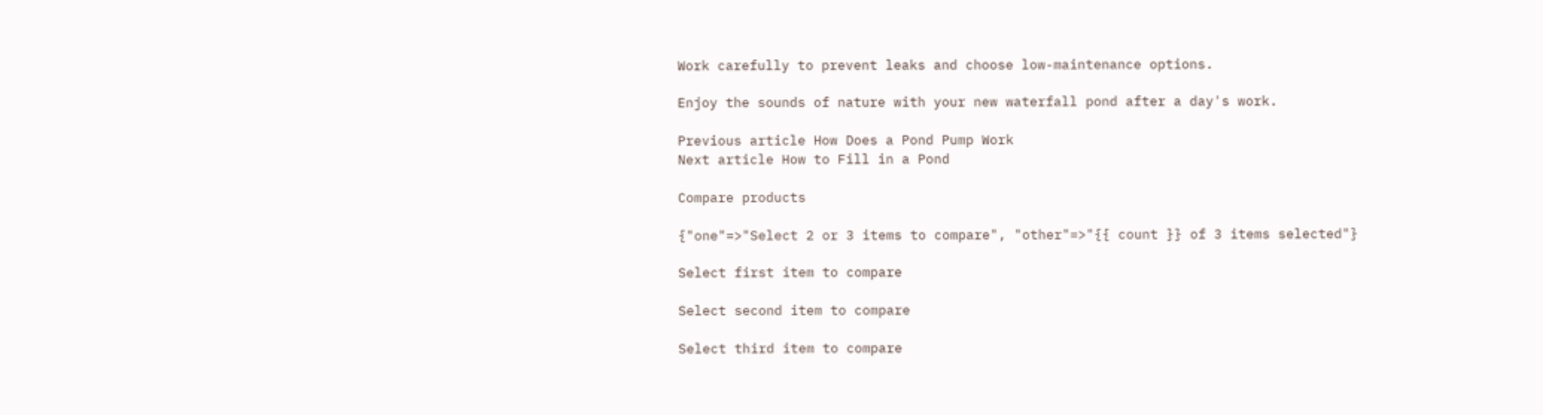Work carefully to prevent leaks and choose low-maintenance options.

Enjoy the sounds of nature with your new waterfall pond after a day's work.

Previous article How Does a Pond Pump Work
Next article How to Fill in a Pond

Compare products

{"one"=>"Select 2 or 3 items to compare", "other"=>"{{ count }} of 3 items selected"}

Select first item to compare

Select second item to compare

Select third item to compare